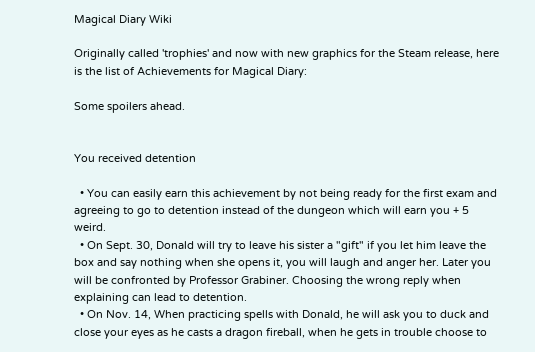Magical Diary Wiki

Originally called 'trophies' and now with new graphics for the Steam release, here is the list of Achievements for Magical Diary:

Some spoilers ahead.


You received detention

  • You can easily earn this achievement by not being ready for the first exam and agreeing to go to detention instead of the dungeon which will earn you + 5 weird.
  • On Sept. 30, Donald will try to leave his sister a "gift" if you let him leave the box and say nothing when she opens it, you will laugh and anger her. Later you will be confronted by Professor Grabiner. Choosing the wrong reply when explaining can lead to detention.
  • On Nov. 14, When practicing spells with Donald, he will ask you to duck and close your eyes as he casts a dragon fireball, when he gets in trouble choose to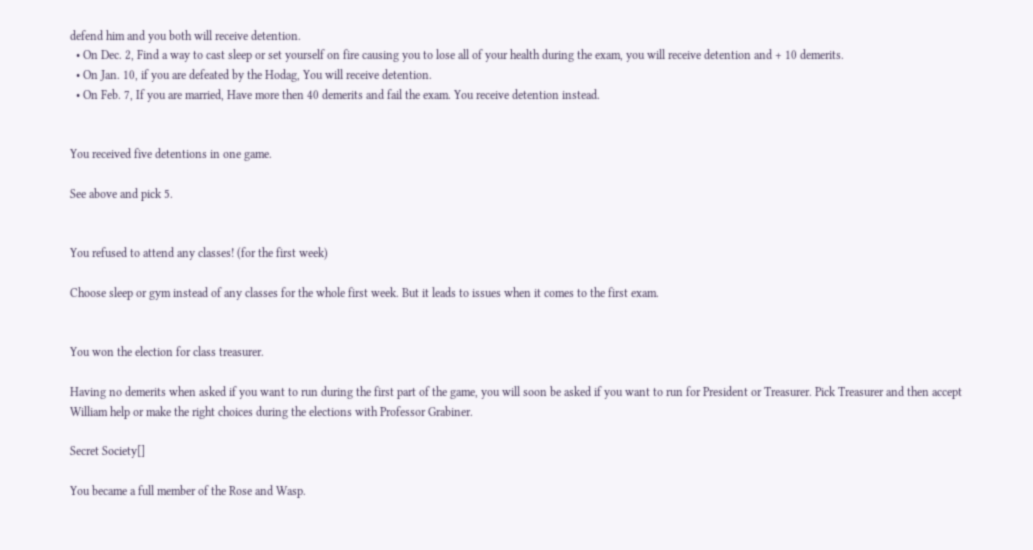defend him and you both will receive detention.
  • On Dec. 2, Find a way to cast sleep or set yourself on fire causing you to lose all of your health during the exam, you will receive detention and + 10 demerits.
  • On Jan. 10, if you are defeated by the Hodag, You will receive detention.
  • On Feb. 7, If you are married, Have more then 40 demerits and fail the exam. You receive detention instead.


You received five detentions in one game.

See above and pick 5.


You refused to attend any classes! (for the first week)

Choose sleep or gym instead of any classes for the whole first week. But it leads to issues when it comes to the first exam.


You won the election for class treasurer.

Having no demerits when asked if you want to run during the first part of the game, you will soon be asked if you want to run for President or Treasurer. Pick Treasurer and then accept William help or make the right choices during the elections with Professor Grabiner.

Secret Society[]

You became a full member of the Rose and Wasp.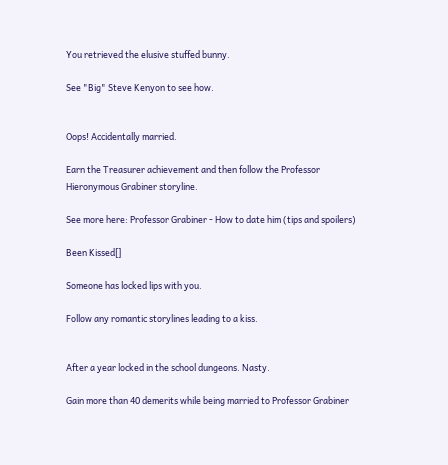You retrieved the elusive stuffed bunny.

See "Big" Steve Kenyon to see how.


Oops! Accidentally married.

Earn the Treasurer achievement and then follow the Professor Hieronymous Grabiner storyline.

See more here: Professor Grabiner - How to date him (tips and spoilers)

Been Kissed[]

Someone has locked lips with you.

Follow any romantic storylines leading to a kiss.


After a year locked in the school dungeons. Nasty.

Gain more than 40 demerits while being married to Professor Grabiner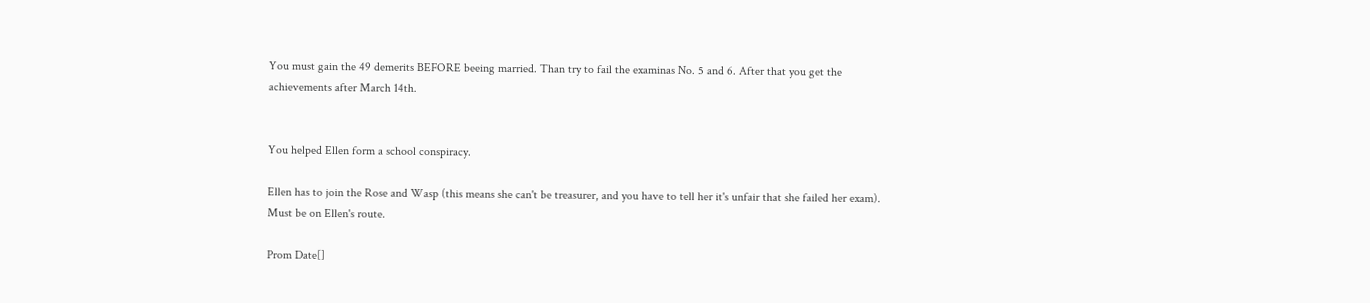You must gain the 49 demerits BEFORE beeing married. Than try to fail the examinas No. 5 and 6. After that you get the achievements after March 14th.


You helped Ellen form a school conspiracy.

Ellen has to join the Rose and Wasp (this means she can't be treasurer, and you have to tell her it's unfair that she failed her exam). Must be on Ellen's route.

Prom Date[]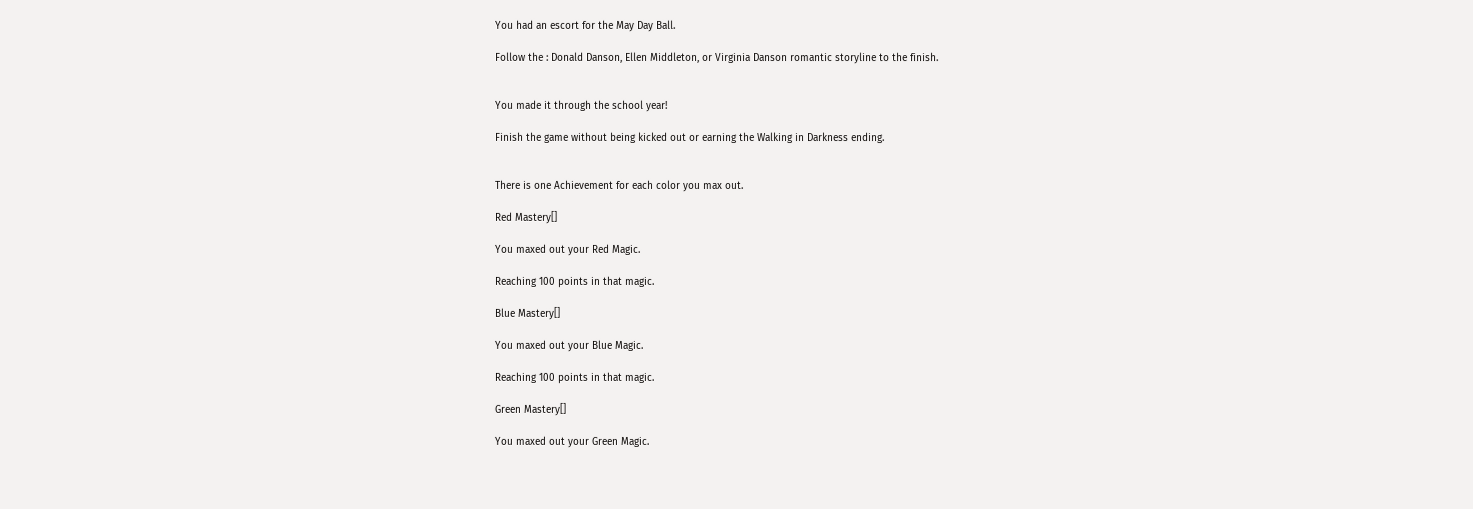You had an escort for the May Day Ball.

Follow the : Donald Danson, Ellen Middleton, or Virginia Danson romantic storyline to the finish.


You made it through the school year!

Finish the game without being kicked out or earning the Walking in Darkness ending.


There is one Achievement for each color you max out.

Red Mastery[]

You maxed out your Red Magic.

Reaching 100 points in that magic.

Blue Mastery[]

You maxed out your Blue Magic.

Reaching 100 points in that magic.

Green Mastery[]

You maxed out your Green Magic.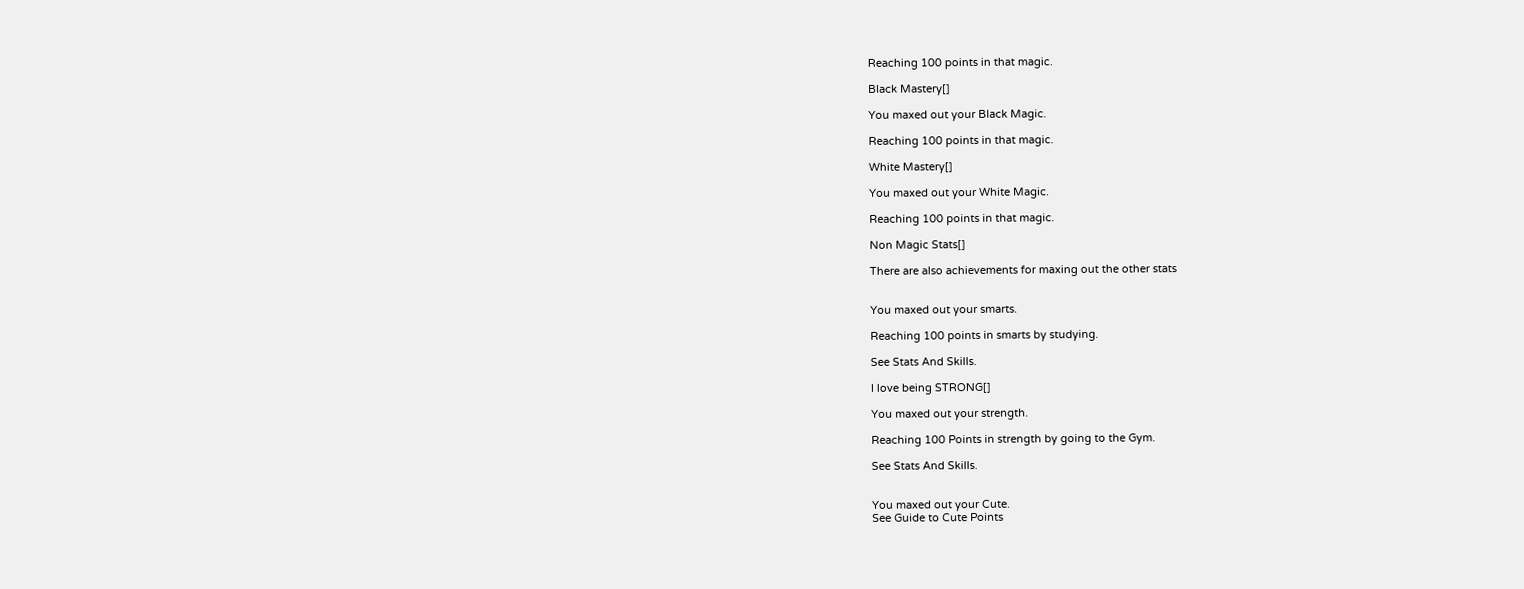Reaching 100 points in that magic.

Black Mastery[]

You maxed out your Black Magic.

Reaching 100 points in that magic.

White Mastery[]

You maxed out your White Magic.

Reaching 100 points in that magic.

Non Magic Stats[]

There are also achievements for maxing out the other stats


You maxed out your smarts.

Reaching 100 points in smarts by studying.

See Stats And Skills.

I love being STRONG[]

You maxed out your strength.

Reaching 100 Points in strength by going to the Gym.

See Stats And Skills.


You maxed out your Cute.
See Guide to Cute Points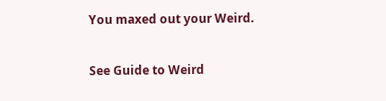You maxed out your Weird.

See Guide to Weird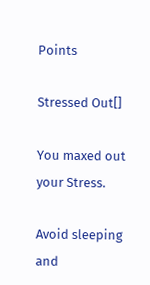Points

Stressed Out[]

You maxed out your Stress.

Avoid sleeping and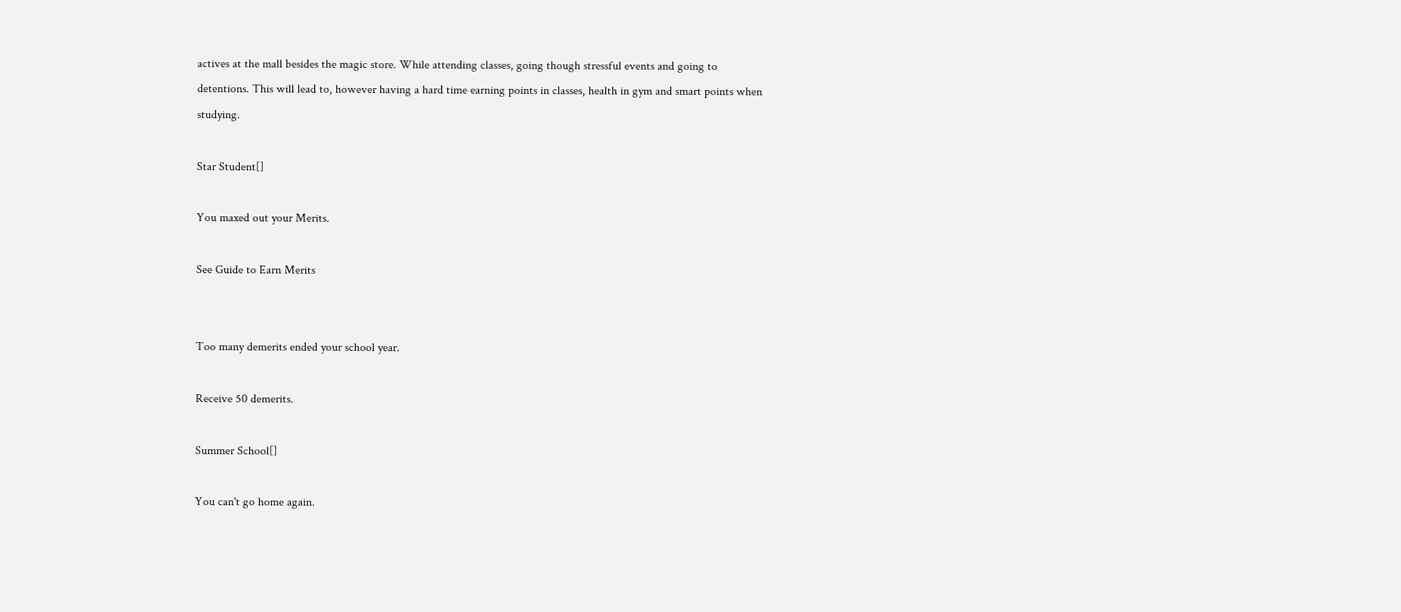actives at the mall besides the magic store. While attending classes, going though stressful events and going to detentions. This will lead to, however having a hard time earning points in classes, health in gym and smart points when studying.

Star Student[]

You maxed out your Merits.

See Guide to Earn Merits


Too many demerits ended your school year.

Receive 50 demerits.

Summer School[]

You can't go home again.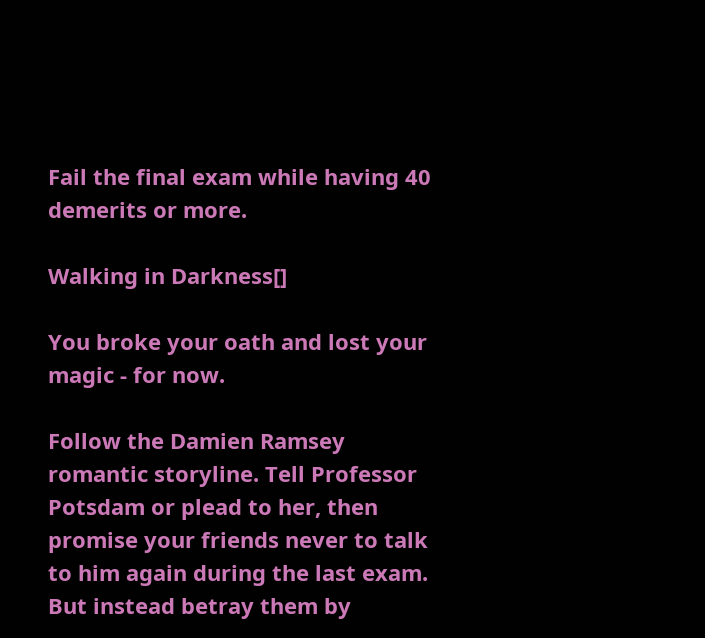Fail the final exam while having 40 demerits or more.

Walking in Darkness[]

You broke your oath and lost your magic - for now.

Follow the Damien Ramsey romantic storyline. Tell Professor Potsdam or plead to her, then promise your friends never to talk to him again during the last exam. But instead betray them by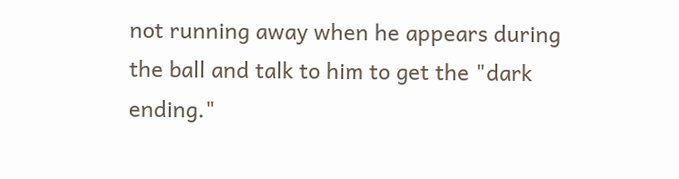not running away when he appears during the ball and talk to him to get the "dark ending."